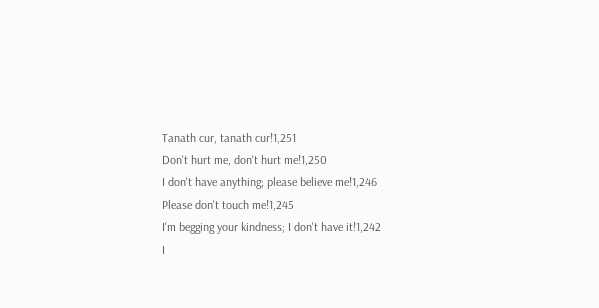Tanath cur, tanath cur!1,251
Don't hurt me, don't hurt me!1,250
I don't have anything; please believe me!1,246
Please don't touch me!1,245
I'm begging your kindness; I don't have it!1,242
I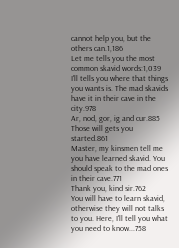cannot help you, but the others can.1,186
Let me tells you the most common skavid words:1,039
I'll tells you where that things you wants is. The mad skavids have it in their cave in the city.978
Ar, nod, gor, ig and cur.885
Those will gets you started.861
Master, my kinsmen tell me you have learned skavid. You should speak to the mad ones in their cave.771
Thank you, kind sir.762
You will have to learn skavid, otherwise they will not talks to you. Here, I'll tell you what you need to know...758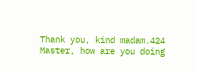Thank you, kind madam.424
Master, how are you doing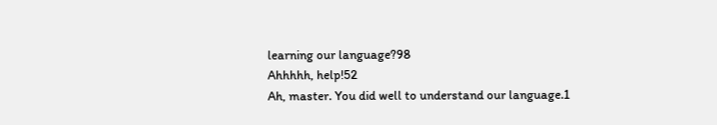learning our language?98
Ahhhhh, help!52
Ah, master. You did well to understand our language.1